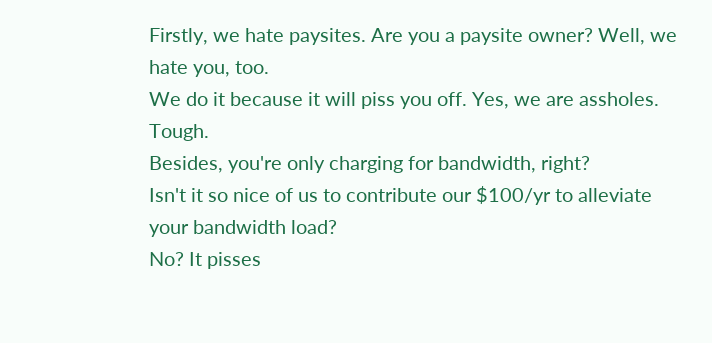Firstly, we hate paysites. Are you a paysite owner? Well, we hate you, too.
We do it because it will piss you off. Yes, we are assholes. Tough.
Besides, you're only charging for bandwidth, right?
Isn't it so nice of us to contribute our $100/yr to alleviate your bandwidth load?
No? It pisses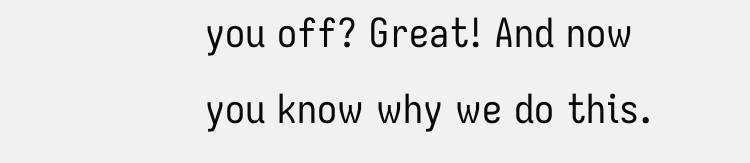you off? Great! And now you know why we do this.